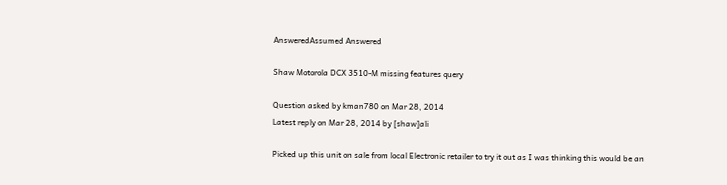AnsweredAssumed Answered

Shaw Motorola DCX 3510-M missing features query

Question asked by kman780 on Mar 28, 2014
Latest reply on Mar 28, 2014 by [shaw]ali

Picked up this unit on sale from local Electronic retailer to try it out as I was thinking this would be an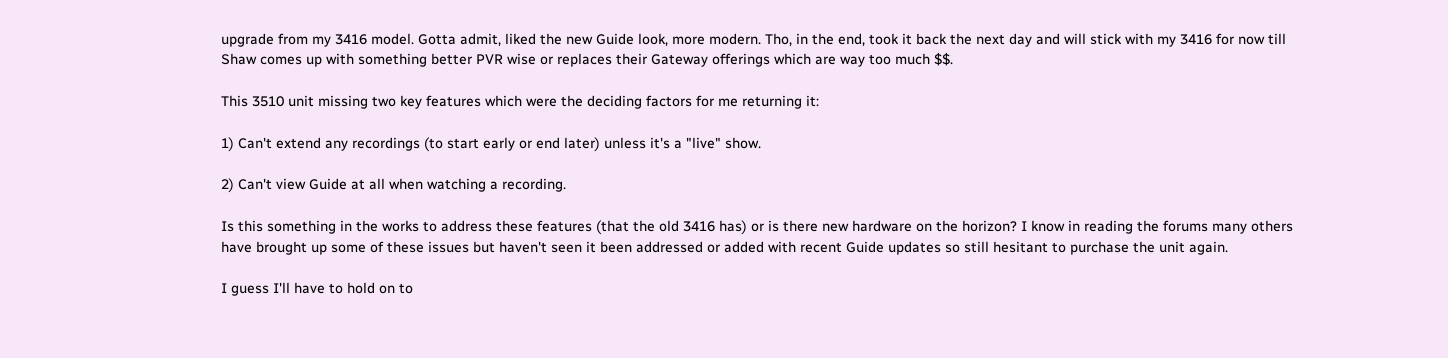upgrade from my 3416 model. Gotta admit, liked the new Guide look, more modern. Tho, in the end, took it back the next day and will stick with my 3416 for now till Shaw comes up with something better PVR wise or replaces their Gateway offerings which are way too much $$.

This 3510 unit missing two key features which were the deciding factors for me returning it:

1) Can't extend any recordings (to start early or end later) unless it's a "live" show.

2) Can't view Guide at all when watching a recording.

Is this something in the works to address these features (that the old 3416 has) or is there new hardware on the horizon? I know in reading the forums many others have brought up some of these issues but haven't seen it been addressed or added with recent Guide updates so still hesitant to purchase the unit again.

I guess I'll have to hold on to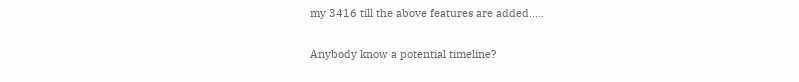my 3416 till the above features are added.....

Anybody know a potential timeline?